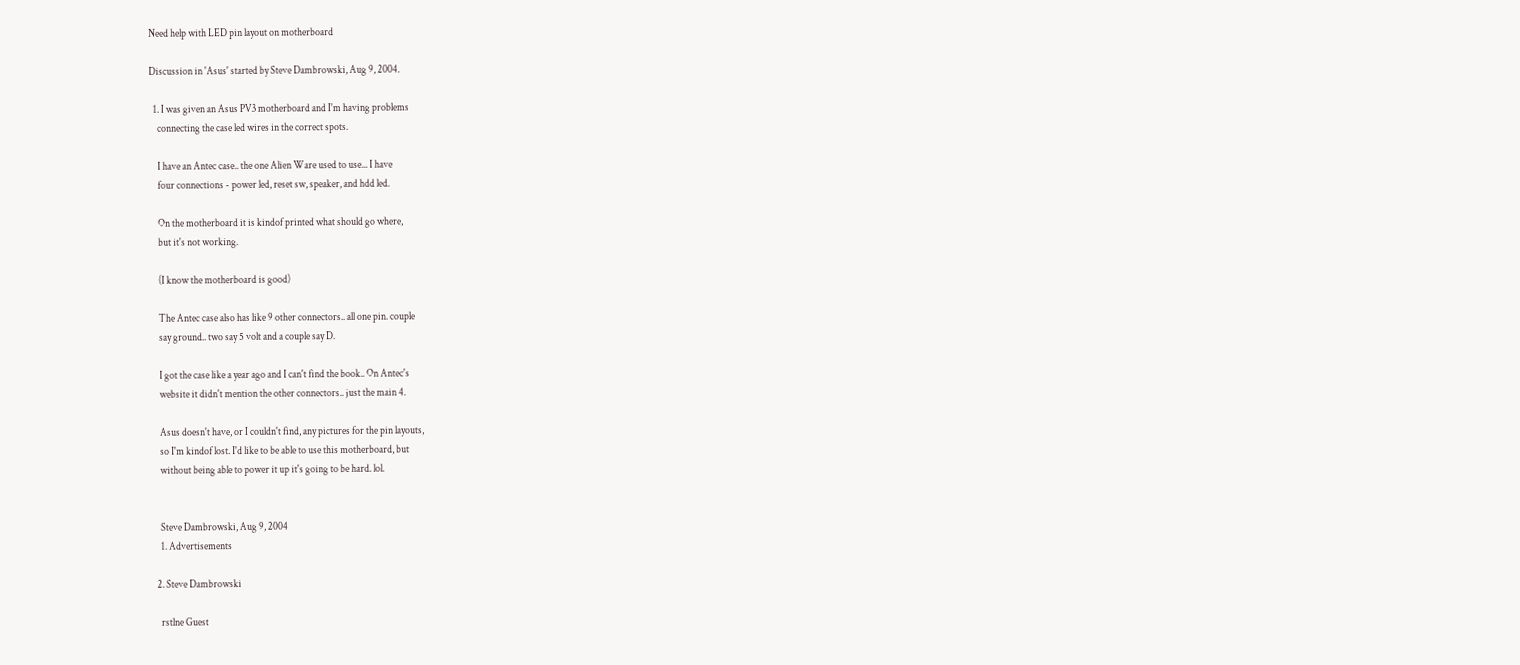Need help with LED pin layout on motherboard

Discussion in 'Asus' started by Steve Dambrowski, Aug 9, 2004.

  1. I was given an Asus PV3 motherboard and I'm having problems
    connecting the case led wires in the correct spots.

    I have an Antec case.. the one Alien Ware used to use... I have
    four connections - power led, reset sw, speaker, and hdd led.

    On the motherboard it is kindof printed what should go where,
    but it's not working.

    (I know the motherboard is good)

    The Antec case also has like 9 other connectors.. all one pin. couple
    say ground.. two say 5 volt and a couple say D.

    I got the case like a year ago and I can't find the book.. On Antec's
    website it didn't mention the other connectors.. just the main 4.

    Asus doesn't have, or I couldn't find, any pictures for the pin layouts,
    so I'm kindof lost. I'd like to be able to use this motherboard, but
    without being able to power it up it's going to be hard. lol.


    Steve Dambrowski, Aug 9, 2004
    1. Advertisements

  2. Steve Dambrowski

    rstlne Guest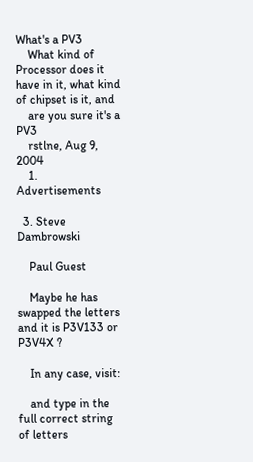What's a PV3
    What kind of Processor does it have in it, what kind of chipset is it, and
    are you sure it's a PV3
    rstlne, Aug 9, 2004
    1. Advertisements

  3. Steve Dambrowski

    Paul Guest

    Maybe he has swapped the letters and it is P3V133 or P3V4X ?

    In any case, visit:

    and type in the full correct string of letters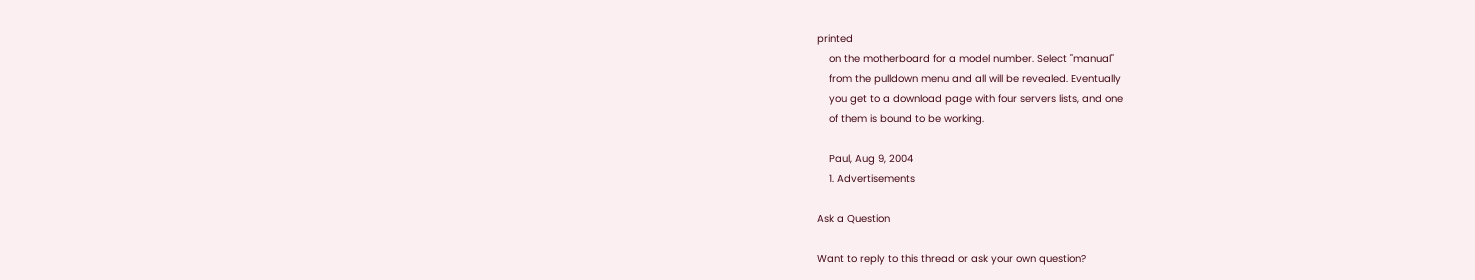printed
    on the motherboard for a model number. Select "manual"
    from the pulldown menu and all will be revealed. Eventually
    you get to a download page with four servers lists, and one
    of them is bound to be working.

    Paul, Aug 9, 2004
    1. Advertisements

Ask a Question

Want to reply to this thread or ask your own question?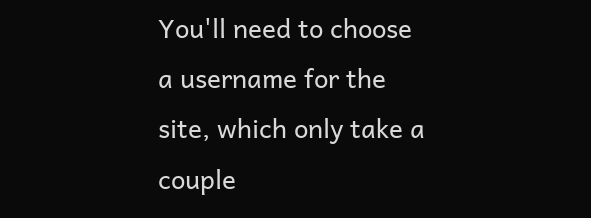You'll need to choose a username for the site, which only take a couple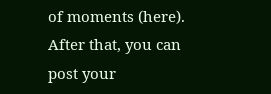of moments (here). After that, you can post your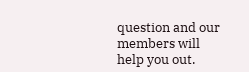question and our members will help you out.